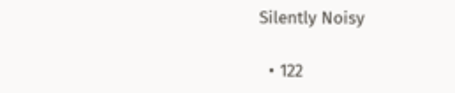Silently Noisy

  • 122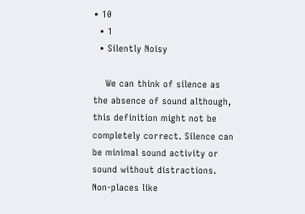• 10
  • 1
  • Silently Noisy

    We can think of silence as the absence of sound although, this definition might not be completely correct. Silence can be minimal sound activity or sound without distractions. Non-places like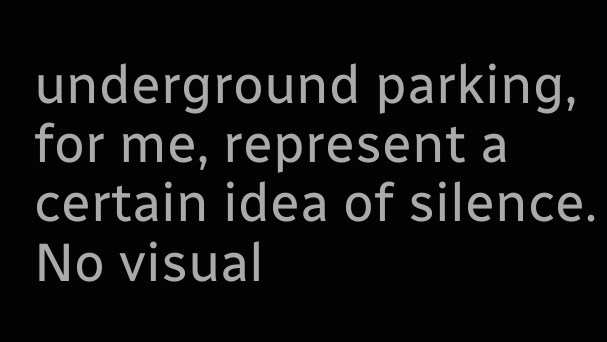underground parking, for me, represent a certain idea of silence. No visual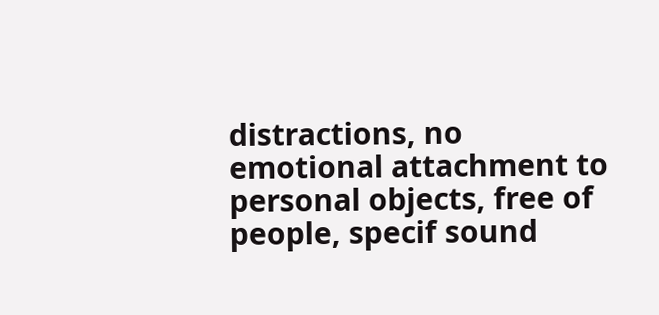distractions, no emotional attachment to personal objects, free of people, specif sound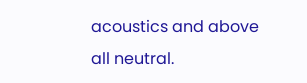acoustics and above all neutral.